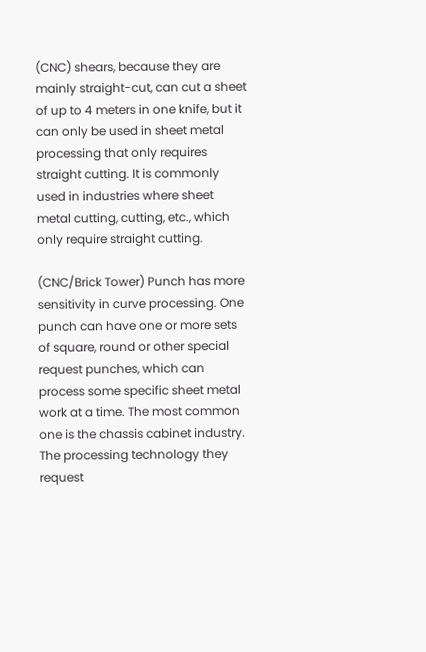(CNC) shears, because they are mainly straight-cut, can cut a sheet of up to 4 meters in one knife, but it can only be used in sheet metal processing that only requires straight cutting. It is commonly used in industries where sheet metal cutting, cutting, etc., which only require straight cutting.

(CNC/Brick Tower) Punch has more sensitivity in curve processing. One punch can have one or more sets of square, round or other special request punches, which can process some specific sheet metal work at a time. The most common one is the chassis cabinet industry. The processing technology they request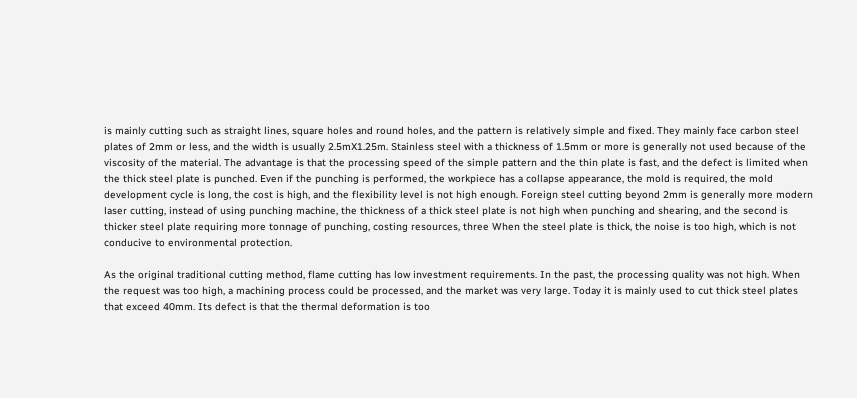is mainly cutting such as straight lines, square holes and round holes, and the pattern is relatively simple and fixed. They mainly face carbon steel plates of 2mm or less, and the width is usually 2.5mX1.25m. Stainless steel with a thickness of 1.5mm or more is generally not used because of the viscosity of the material. The advantage is that the processing speed of the simple pattern and the thin plate is fast, and the defect is limited when the thick steel plate is punched. Even if the punching is performed, the workpiece has a collapse appearance, the mold is required, the mold development cycle is long, the cost is high, and the flexibility level is not high enough. Foreign steel cutting beyond 2mm is generally more modern laser cutting, instead of using punching machine, the thickness of a thick steel plate is not high when punching and shearing, and the second is thicker steel plate requiring more tonnage of punching, costing resources, three When the steel plate is thick, the noise is too high, which is not conducive to environmental protection.

As the original traditional cutting method, flame cutting has low investment requirements. In the past, the processing quality was not high. When the request was too high, a machining process could be processed, and the market was very large. Today it is mainly used to cut thick steel plates that exceed 40mm. Its defect is that the thermal deformation is too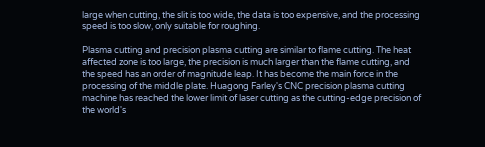large when cutting, the slit is too wide, the data is too expensive, and the processing speed is too slow, only suitable for roughing.

Plasma cutting and precision plasma cutting are similar to flame cutting. The heat affected zone is too large, the precision is much larger than the flame cutting, and the speed has an order of magnitude leap. It has become the main force in the processing of the middle plate. Huagong Farley's CNC precision plasma cutting machine has reached the lower limit of laser cutting as the cutting-edge precision of the world's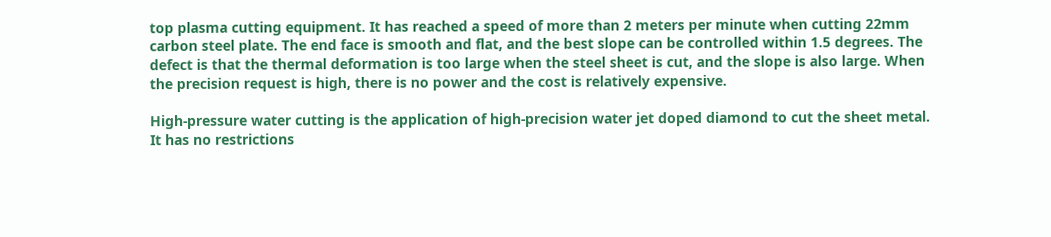top plasma cutting equipment. It has reached a speed of more than 2 meters per minute when cutting 22mm carbon steel plate. The end face is smooth and flat, and the best slope can be controlled within 1.5 degrees. The defect is that the thermal deformation is too large when the steel sheet is cut, and the slope is also large. When the precision request is high, there is no power and the cost is relatively expensive.

High-pressure water cutting is the application of high-precision water jet doped diamond to cut the sheet metal. It has no restrictions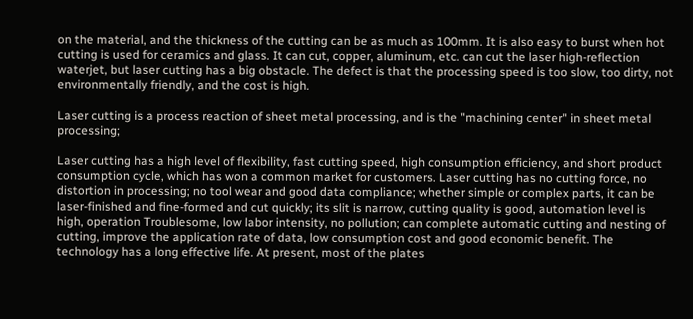on the material, and the thickness of the cutting can be as much as 100mm. It is also easy to burst when hot cutting is used for ceramics and glass. It can cut, copper, aluminum, etc. can cut the laser high-reflection waterjet, but laser cutting has a big obstacle. The defect is that the processing speed is too slow, too dirty, not environmentally friendly, and the cost is high.

Laser cutting is a process reaction of sheet metal processing, and is the "machining center" in sheet metal processing;

Laser cutting has a high level of flexibility, fast cutting speed, high consumption efficiency, and short product consumption cycle, which has won a common market for customers. Laser cutting has no cutting force, no distortion in processing; no tool wear and good data compliance; whether simple or complex parts, it can be laser-finished and fine-formed and cut quickly; its slit is narrow, cutting quality is good, automation level is high, operation Troublesome, low labor intensity, no pollution; can complete automatic cutting and nesting of cutting, improve the application rate of data, low consumption cost and good economic benefit. The technology has a long effective life. At present, most of the plates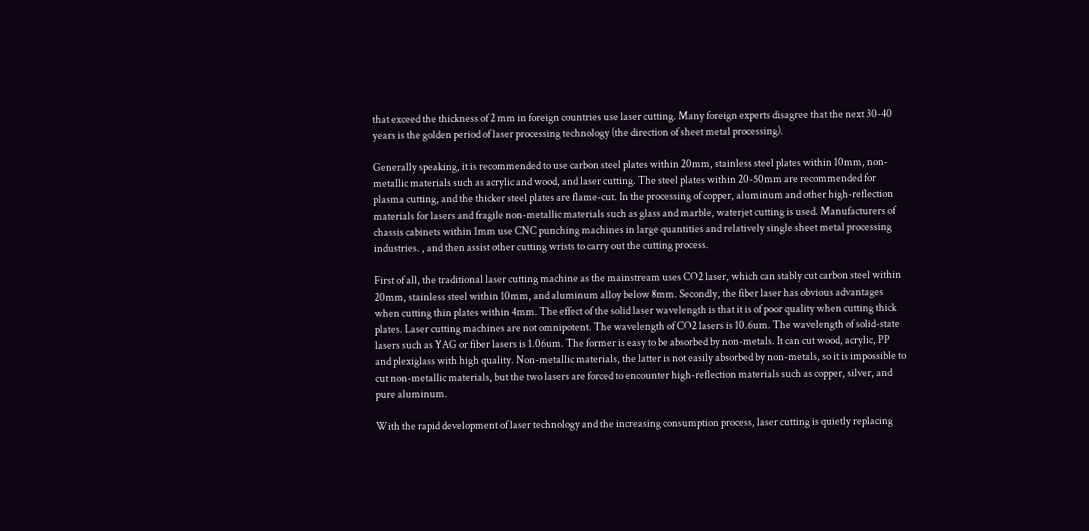that exceed the thickness of 2 mm in foreign countries use laser cutting. Many foreign experts disagree that the next 30-40 years is the golden period of laser processing technology (the direction of sheet metal processing).

Generally speaking, it is recommended to use carbon steel plates within 20mm, stainless steel plates within 10mm, non-metallic materials such as acrylic and wood, and laser cutting. The steel plates within 20-50mm are recommended for plasma cutting, and the thicker steel plates are flame-cut. In the processing of copper, aluminum and other high-reflection materials for lasers and fragile non-metallic materials such as glass and marble, waterjet cutting is used. Manufacturers of chassis cabinets within 1mm use CNC punching machines in large quantities and relatively single sheet metal processing industries. , and then assist other cutting wrists to carry out the cutting process.

First of all, the traditional laser cutting machine as the mainstream uses CO2 laser, which can stably cut carbon steel within 20mm, stainless steel within 10mm, and aluminum alloy below 8mm. Secondly, the fiber laser has obvious advantages when cutting thin plates within 4mm. The effect of the solid laser wavelength is that it is of poor quality when cutting thick plates. Laser cutting machines are not omnipotent. The wavelength of CO2 lasers is 10.6um. The wavelength of solid-state lasers such as YAG or fiber lasers is 1.06um. The former is easy to be absorbed by non-metals. It can cut wood, acrylic, PP and plexiglass with high quality. Non-metallic materials, the latter is not easily absorbed by non-metals, so it is impossible to cut non-metallic materials, but the two lasers are forced to encounter high-reflection materials such as copper, silver, and pure aluminum.

With the rapid development of laser technology and the increasing consumption process, laser cutting is quietly replacing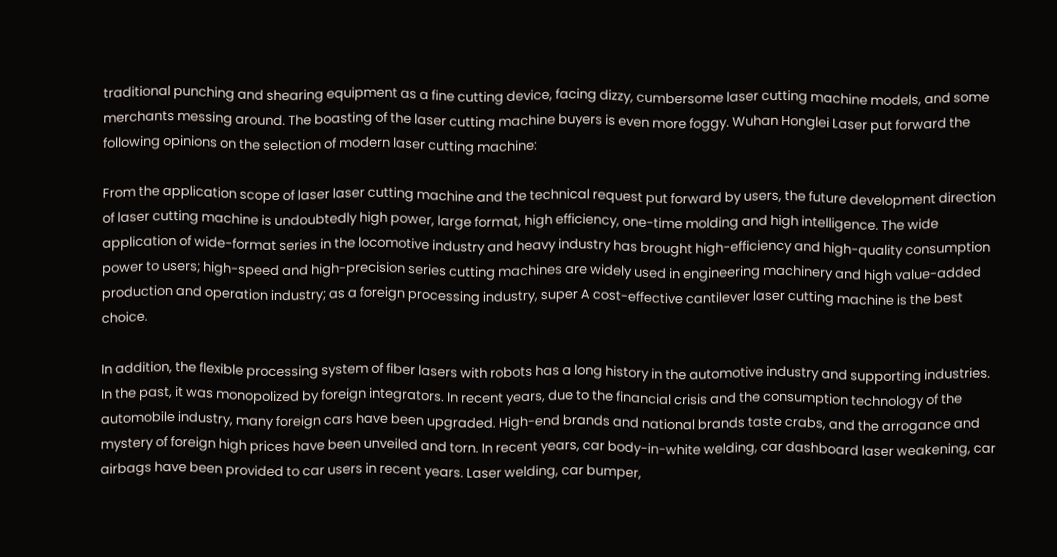traditional punching and shearing equipment as a fine cutting device, facing dizzy, cumbersome laser cutting machine models, and some merchants messing around. The boasting of the laser cutting machine buyers is even more foggy. Wuhan Honglei Laser put forward the following opinions on the selection of modern laser cutting machine:

From the application scope of laser laser cutting machine and the technical request put forward by users, the future development direction of laser cutting machine is undoubtedly high power, large format, high efficiency, one-time molding and high intelligence. The wide application of wide-format series in the locomotive industry and heavy industry has brought high-efficiency and high-quality consumption power to users; high-speed and high-precision series cutting machines are widely used in engineering machinery and high value-added production and operation industry; as a foreign processing industry, super A cost-effective cantilever laser cutting machine is the best choice.

In addition, the flexible processing system of fiber lasers with robots has a long history in the automotive industry and supporting industries. In the past, it was monopolized by foreign integrators. In recent years, due to the financial crisis and the consumption technology of the automobile industry, many foreign cars have been upgraded. High-end brands and national brands taste crabs, and the arrogance and mystery of foreign high prices have been unveiled and torn. In recent years, car body-in-white welding, car dashboard laser weakening, car airbags have been provided to car users in recent years. Laser welding, car bumper,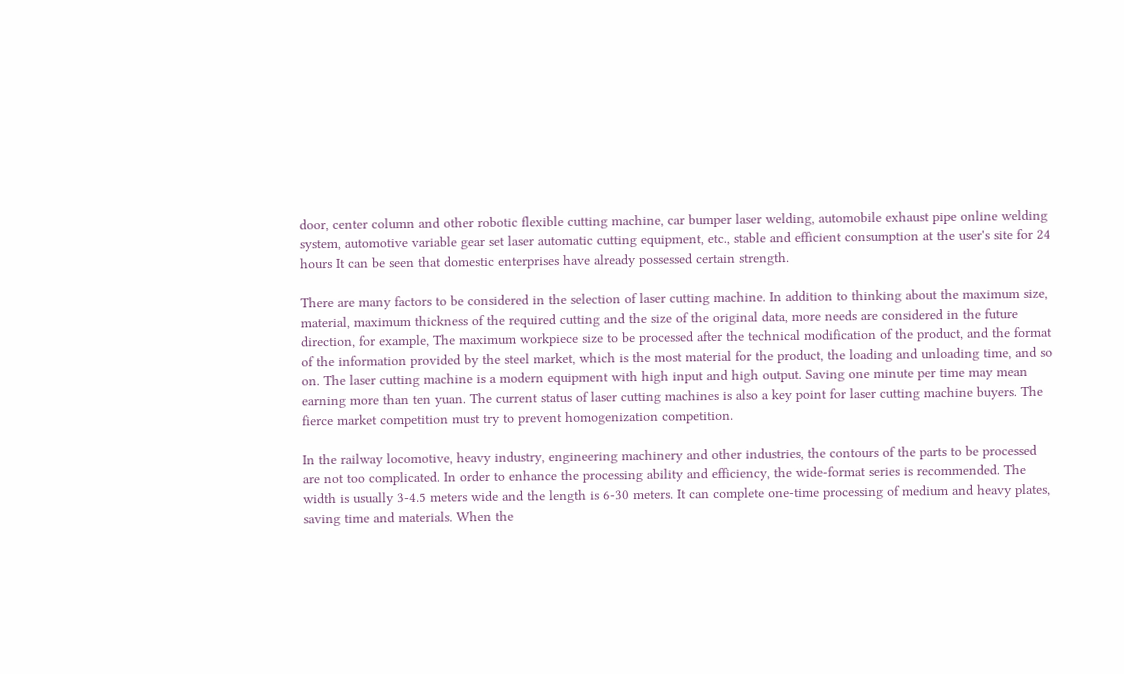door, center column and other robotic flexible cutting machine, car bumper laser welding, automobile exhaust pipe online welding system, automotive variable gear set laser automatic cutting equipment, etc., stable and efficient consumption at the user's site for 24 hours It can be seen that domestic enterprises have already possessed certain strength.

There are many factors to be considered in the selection of laser cutting machine. In addition to thinking about the maximum size, material, maximum thickness of the required cutting and the size of the original data, more needs are considered in the future direction, for example, The maximum workpiece size to be processed after the technical modification of the product, and the format of the information provided by the steel market, which is the most material for the product, the loading and unloading time, and so on. The laser cutting machine is a modern equipment with high input and high output. Saving one minute per time may mean earning more than ten yuan. The current status of laser cutting machines is also a key point for laser cutting machine buyers. The fierce market competition must try to prevent homogenization competition.

In the railway locomotive, heavy industry, engineering machinery and other industries, the contours of the parts to be processed are not too complicated. In order to enhance the processing ability and efficiency, the wide-format series is recommended. The width is usually 3-4.5 meters wide and the length is 6-30 meters. It can complete one-time processing of medium and heavy plates, saving time and materials. When the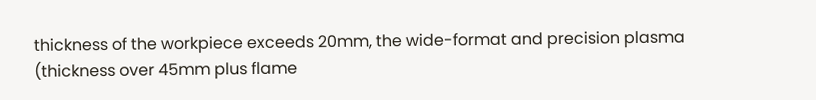thickness of the workpiece exceeds 20mm, the wide-format and precision plasma (thickness over 45mm plus flame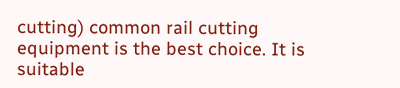cutting) common rail cutting equipment is the best choice. It is suitable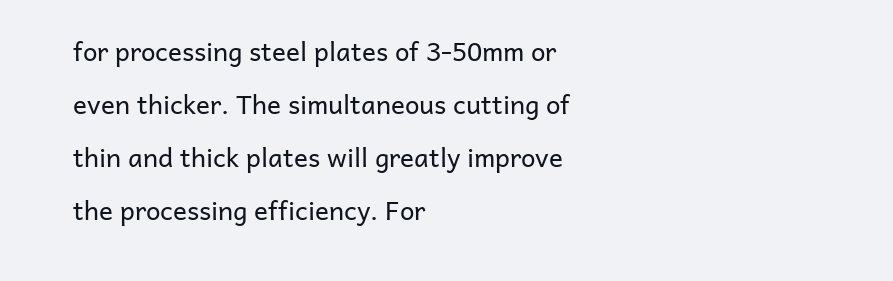for processing steel plates of 3-50mm or even thicker. The simultaneous cutting of thin and thick plates will greatly improve the processing efficiency. For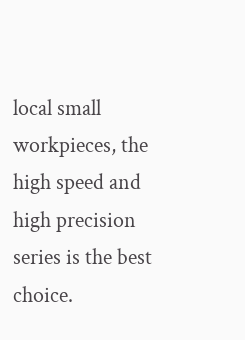local small workpieces, the high speed and high precision series is the best choice.